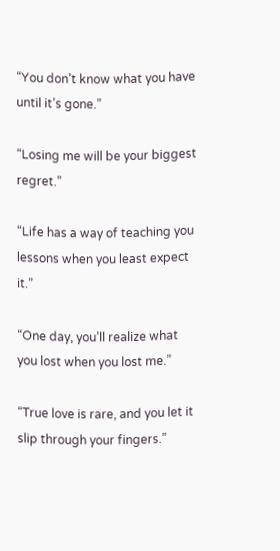“You don’t know what you have until it’s gone.”

“Losing me will be your biggest regret.”

“Life has a way of teaching you lessons when you least expect it.”

“One day, you’ll realize what you lost when you lost me.”

“True love is rare, and you let it slip through your fingers.”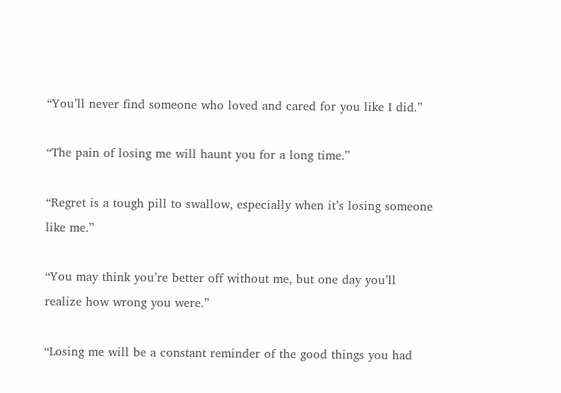“You’ll never find someone who loved and cared for you like I did.”

“The pain of losing me will haunt you for a long time.”

“Regret is a tough pill to swallow, especially when it’s losing someone like me.”

“You may think you’re better off without me, but one day you’ll realize how wrong you were.”

“Losing me will be a constant reminder of the good things you had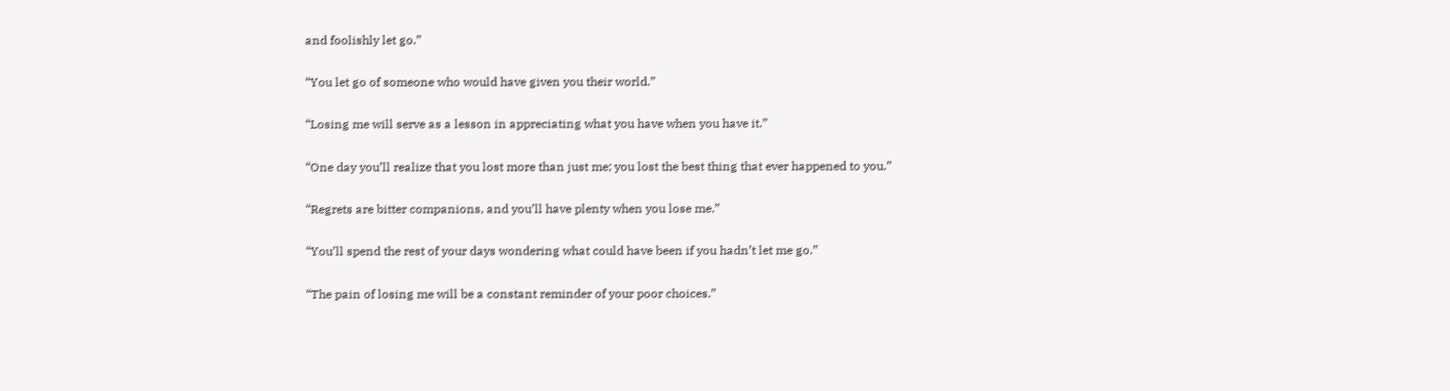and foolishly let go.”

“You let go of someone who would have given you their world.”

“Losing me will serve as a lesson in appreciating what you have when you have it.”

“One day you’ll realize that you lost more than just me; you lost the best thing that ever happened to you.”

“Regrets are bitter companions, and you’ll have plenty when you lose me.”

“You’ll spend the rest of your days wondering what could have been if you hadn’t let me go.”

“The pain of losing me will be a constant reminder of your poor choices.”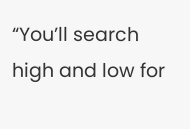“You’ll search high and low for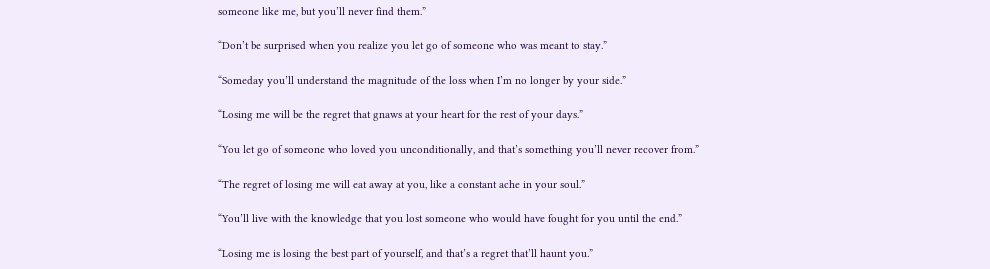someone like me, but you’ll never find them.”

“Don’t be surprised when you realize you let go of someone who was meant to stay.”

“Someday you’ll understand the magnitude of the loss when I’m no longer by your side.”

“Losing me will be the regret that gnaws at your heart for the rest of your days.”

“You let go of someone who loved you unconditionally, and that’s something you’ll never recover from.”

“The regret of losing me will eat away at you, like a constant ache in your soul.”

“You’ll live with the knowledge that you lost someone who would have fought for you until the end.”

“Losing me is losing the best part of yourself, and that’s a regret that’ll haunt you.”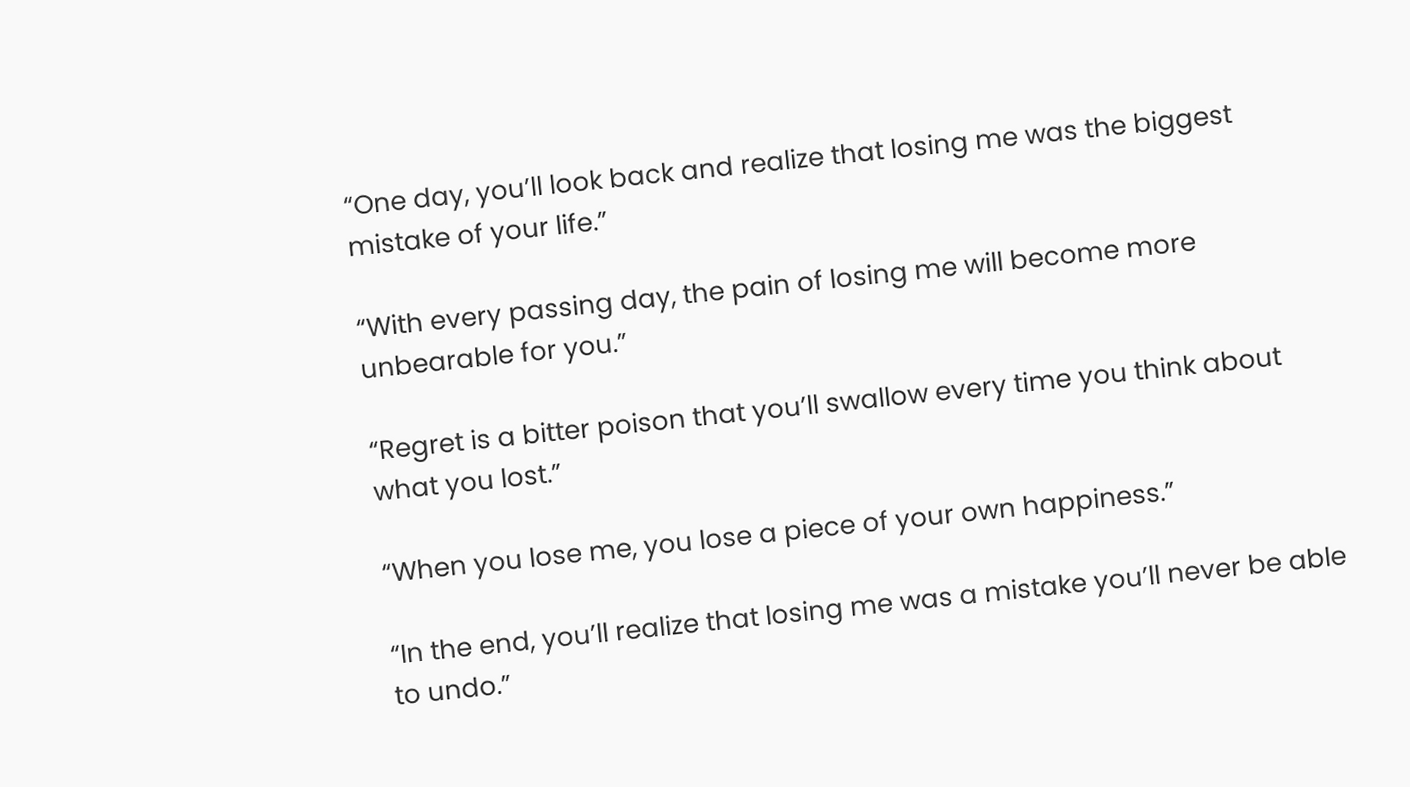“One day, you’ll look back and realize that losing me was the biggest mistake of your life.”

“With every passing day, the pain of losing me will become more unbearable for you.”

“Regret is a bitter poison that you’ll swallow every time you think about what you lost.”

“When you lose me, you lose a piece of your own happiness.”

“In the end, you’ll realize that losing me was a mistake you’ll never be able to undo.”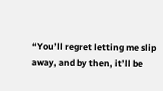“You’ll regret letting me slip away, and by then, it’ll be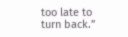too late to turn back.”